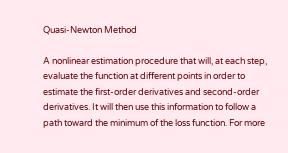Quasi-Newton Method

A nonlinear estimation procedure that will, at each step, evaluate the function at different points in order to estimate the first-order derivatives and second-order derivatives. It will then use this information to follow a path toward the minimum of the loss function. For more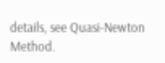details, see Quasi-Newton Method.